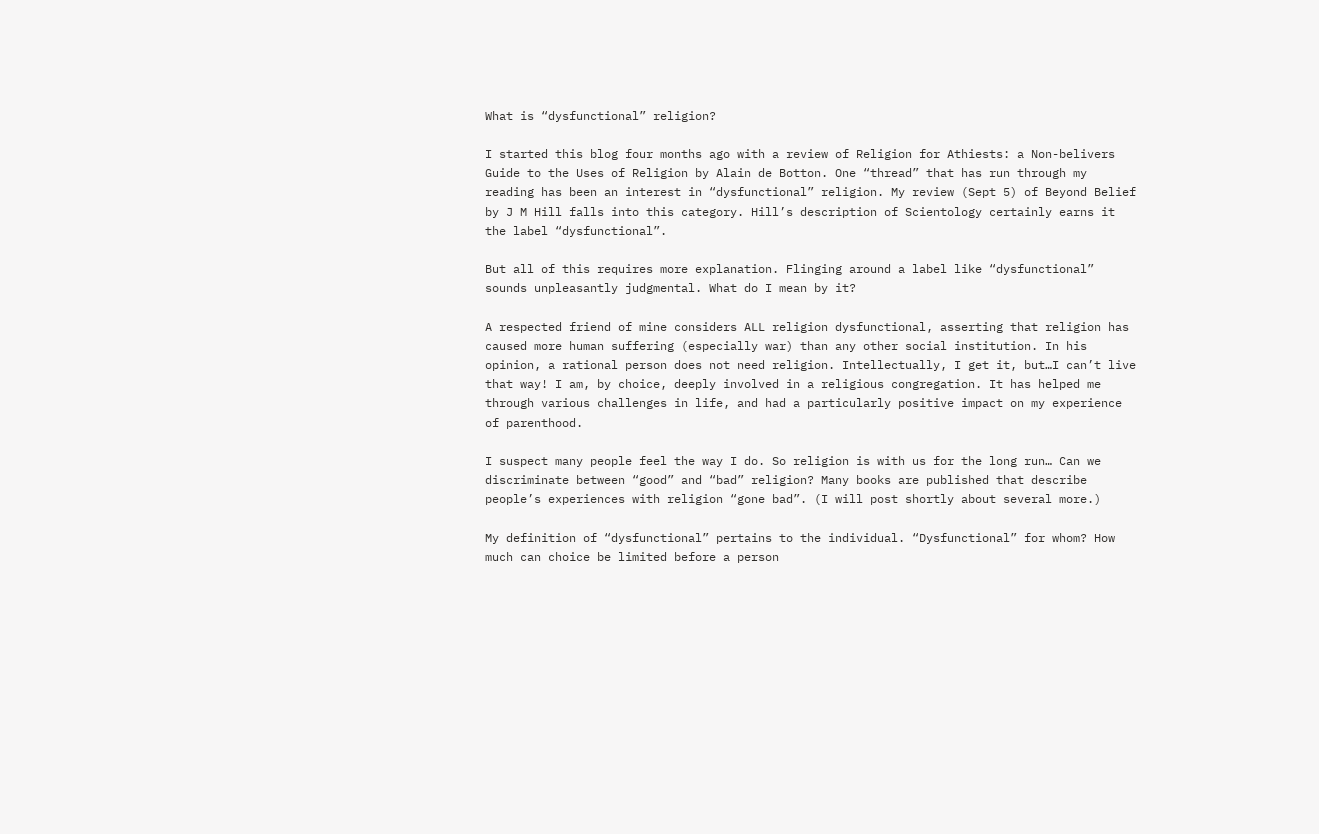What is “dysfunctional” religion?

I started this blog four months ago with a review of Religion for Athiests: a Non-belivers Guide to the Uses of Religion by Alain de Botton. One “thread” that has run through my reading has been an interest in “dysfunctional” religion. My review (Sept 5) of Beyond Belief by J M Hill falls into this category. Hill’s description of Scientology certainly earns it the label “dysfunctional”.

But all of this requires more explanation. Flinging around a label like “dysfunctional” sounds unpleasantly judgmental. What do I mean by it?

A respected friend of mine considers ALL religion dysfunctional, asserting that religion has caused more human suffering (especially war) than any other social institution. In his opinion, a rational person does not need religion. Intellectually, I get it, but…I can’t live that way! I am, by choice, deeply involved in a religious congregation. It has helped me through various challenges in life, and had a particularly positive impact on my experience of parenthood.

I suspect many people feel the way I do. So religion is with us for the long run… Can we discriminate between “good” and “bad” religion? Many books are published that describe people’s experiences with religion “gone bad”. (I will post shortly about several more.)

My definition of “dysfunctional” pertains to the individual. “Dysfunctional” for whom? How much can choice be limited before a person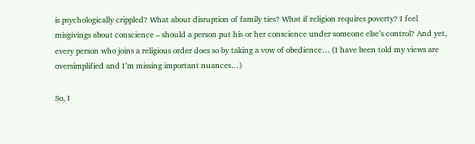is psychologically crippled? What about disruption of family ties? What if religion requires poverty? I feel misgivings about conscience – should a person put his or her conscience under someone else’s control? And yet, every person who joins a religious order does so by taking a vow of obedience… (I have been told my views are oversimplified and I’m missing important nuances…)

So, I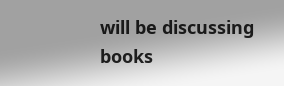will be discussing books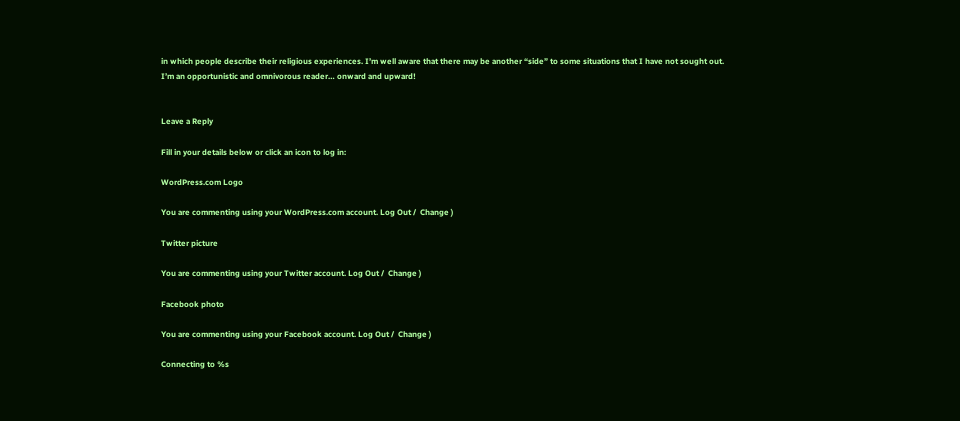in which people describe their religious experiences. I’m well aware that there may be another “side” to some situations that I have not sought out. I’m an opportunistic and omnivorous reader… onward and upward!


Leave a Reply

Fill in your details below or click an icon to log in:

WordPress.com Logo

You are commenting using your WordPress.com account. Log Out /  Change )

Twitter picture

You are commenting using your Twitter account. Log Out /  Change )

Facebook photo

You are commenting using your Facebook account. Log Out /  Change )

Connecting to %s